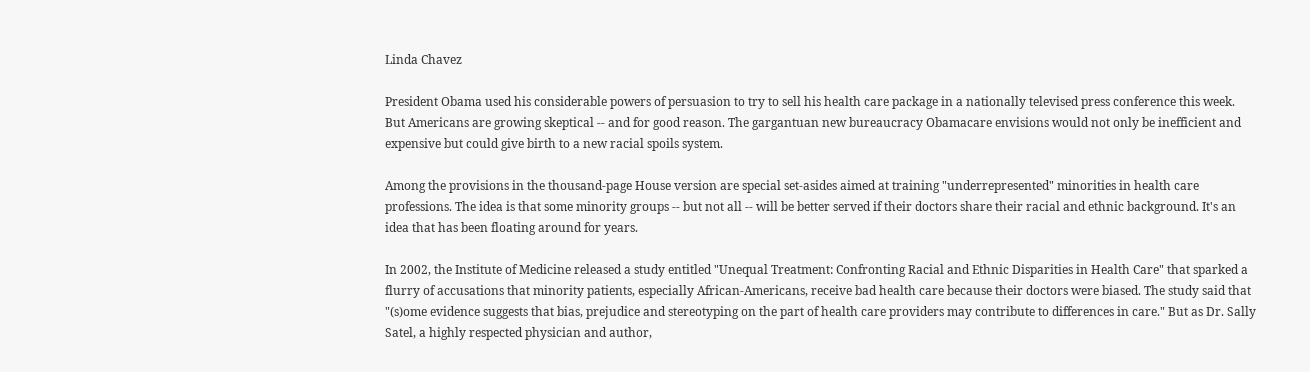Linda Chavez

President Obama used his considerable powers of persuasion to try to sell his health care package in a nationally televised press conference this week. But Americans are growing skeptical -- and for good reason. The gargantuan new bureaucracy Obamacare envisions would not only be inefficient and expensive but could give birth to a new racial spoils system.

Among the provisions in the thousand-page House version are special set-asides aimed at training "underrepresented" minorities in health care professions. The idea is that some minority groups -- but not all -- will be better served if their doctors share their racial and ethnic background. It's an idea that has been floating around for years.

In 2002, the Institute of Medicine released a study entitled "Unequal Treatment: Confronting Racial and Ethnic Disparities in Health Care" that sparked a flurry of accusations that minority patients, especially African-Americans, receive bad health care because their doctors were biased. The study said that "(s)ome evidence suggests that bias, prejudice and stereotyping on the part of health care providers may contribute to differences in care." But as Dr. Sally Satel, a highly respected physician and author,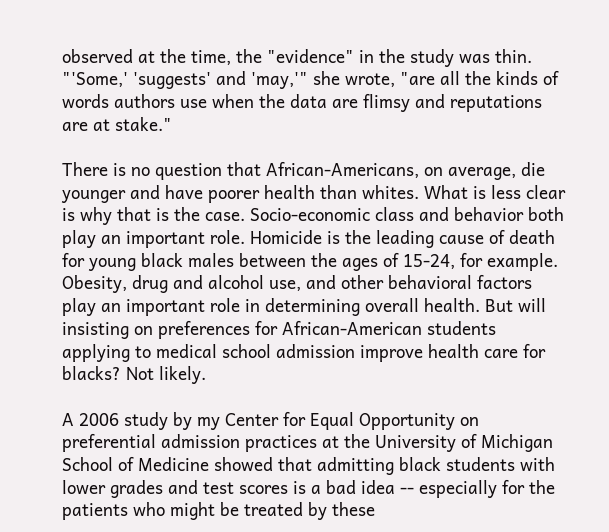observed at the time, the "evidence" in the study was thin. "'Some,' 'suggests' and 'may,'" she wrote, "are all the kinds of words authors use when the data are flimsy and reputations are at stake."

There is no question that African-Americans, on average, die younger and have poorer health than whites. What is less clear is why that is the case. Socio-economic class and behavior both play an important role. Homicide is the leading cause of death for young black males between the ages of 15-24, for example. Obesity, drug and alcohol use, and other behavioral factors play an important role in determining overall health. But will insisting on preferences for African-American students applying to medical school admission improve health care for blacks? Not likely.

A 2006 study by my Center for Equal Opportunity on preferential admission practices at the University of Michigan School of Medicine showed that admitting black students with lower grades and test scores is a bad idea -- especially for the patients who might be treated by these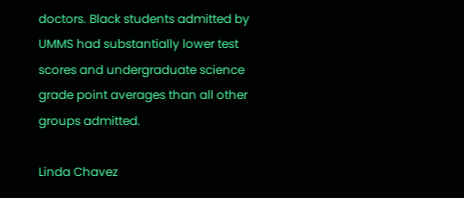doctors. Black students admitted by UMMS had substantially lower test scores and undergraduate science grade point averages than all other groups admitted.

Linda Chavez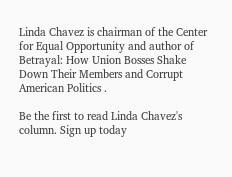Linda Chavez is chairman of the Center for Equal Opportunity and author of Betrayal: How Union Bosses Shake Down Their Members and Corrupt American Politics .

Be the first to read Linda Chavez's column. Sign up today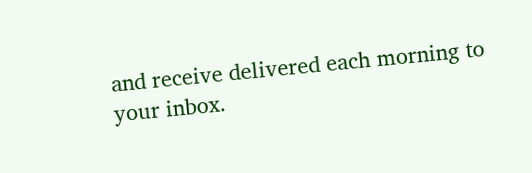and receive delivered each morning to your inbox.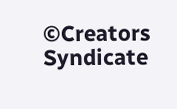©Creators Syndicate